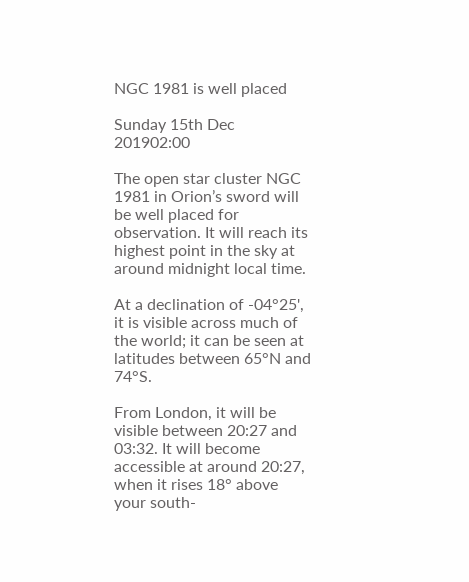NGC 1981 is well placed

Sunday 15th Dec 201902:00

The open star cluster NGC 1981 in Orion’s sword will be well placed for observation. It will reach its highest point in the sky at around midnight local time.

At a declination of -04°25', it is visible across much of the world; it can be seen at latitudes between 65°N and 74°S.

From London, it will be visible between 20:27 and 03:32. It will become accessible at around 20:27, when it rises 18° above your south-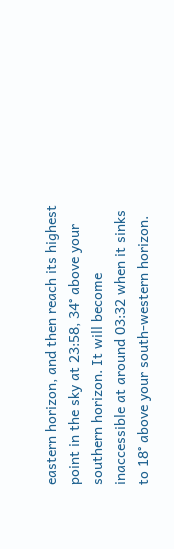eastern horizon, and then reach its highest point in the sky at 23:58, 34° above your southern horizon. It will become inaccessible at around 03:32 when it sinks to 18° above your south-western horizon.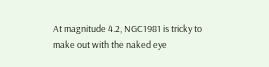At magnitude 4.2, NGC1981 is tricky to make out with the naked eye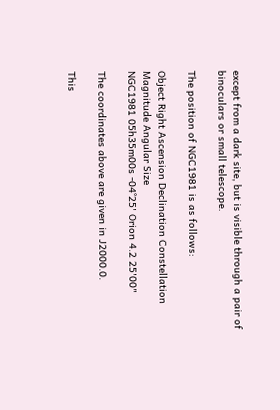except from a dark site, but is visible through a pair of binoculars or small telescope.

The position of NGC1981 is as follows:

Object Right Ascension Declination Constellation Magnitude Angular Size
NGC1981 05h35m00s -04°25' Orion 4.2 25'00"

The coordinates above are given in J2000.0.

This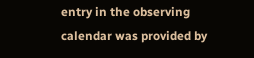entry in the observing calendar was provided by